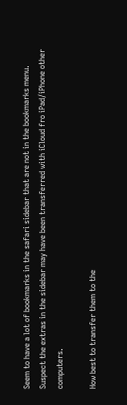Seem to have a lot of bookmarks in the safari sidebar that are not in the bookmarks menu.
Suspect the extras in the sidebar may have been transferred with iCloud fro iPad/iPhone other computers.

How best to transfer them to the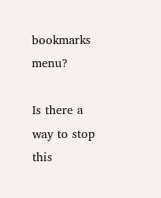bookmarks menu?

Is there a way to stop this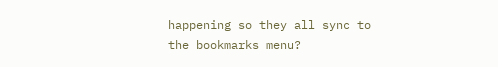happening so they all sync to the bookmarks menu?